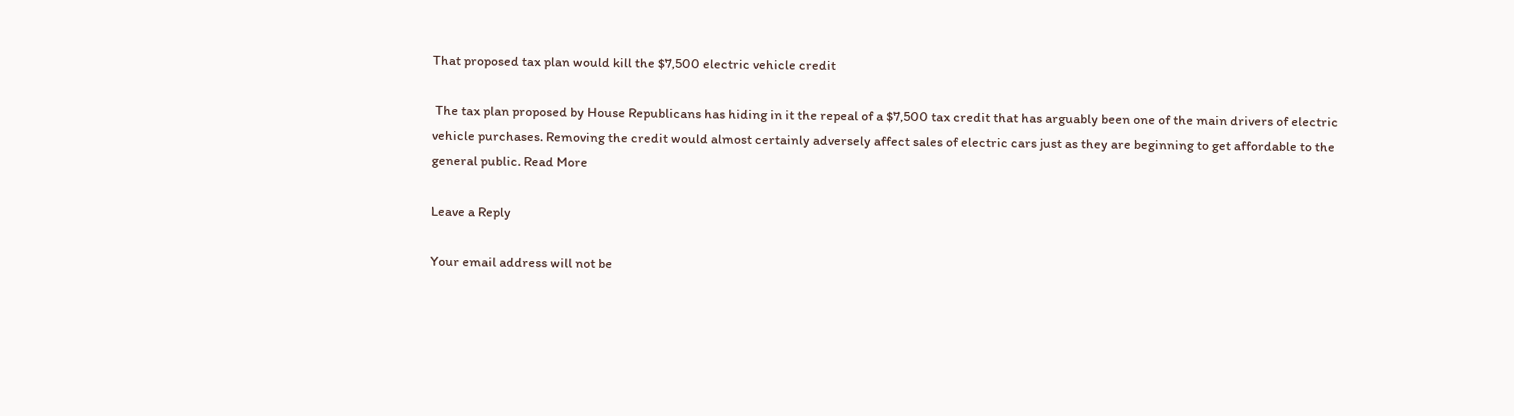That proposed tax plan would kill the $7,500 electric vehicle credit

 The tax plan proposed by House Republicans has hiding in it the repeal of a $7,500 tax credit that has arguably been one of the main drivers of electric vehicle purchases. Removing the credit would almost certainly adversely affect sales of electric cars just as they are beginning to get affordable to the general public. Read More

Leave a Reply

Your email address will not be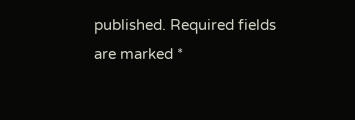published. Required fields are marked *